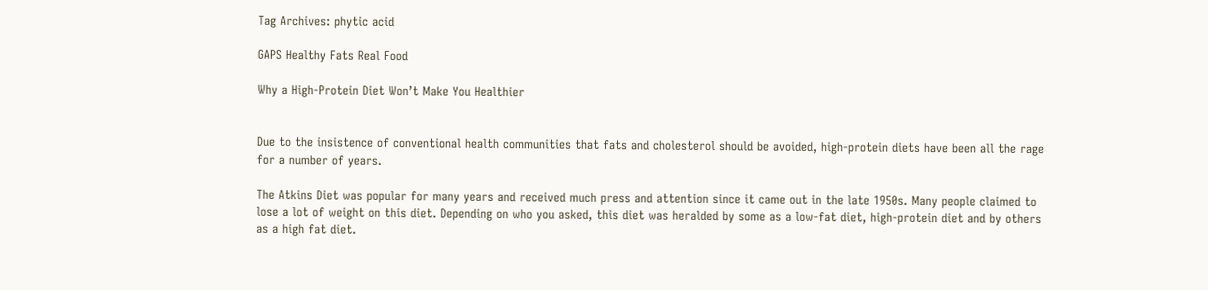Tag Archives: phytic acid

GAPS Healthy Fats Real Food

Why a High-Protein Diet Won’t Make You Healthier


Due to the insistence of conventional health communities that fats and cholesterol should be avoided, high-protein diets have been all the rage for a number of years.

The Atkins Diet was popular for many years and received much press and attention since it came out in the late 1950s. Many people claimed to lose a lot of weight on this diet. Depending on who you asked, this diet was heralded by some as a low-fat diet, high-protein diet and by others as a high fat diet.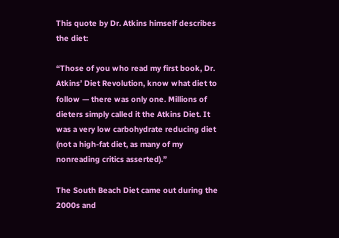This quote by Dr. Atkins himself describes the diet:

“Those of you who read my first book, Dr. Atkins’ Diet Revolution, know what diet to follow — there was only one. Millions of dieters simply called it the Atkins Diet. It was a very low carbohydrate reducing diet (not a high-fat diet, as many of my nonreading critics asserted).”

The South Beach Diet came out during the 2000s and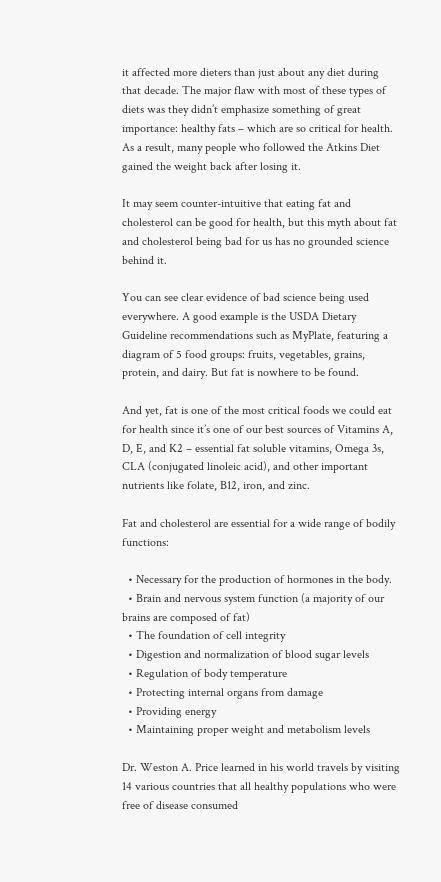it affected more dieters than just about any diet during that decade. The major flaw with most of these types of diets was they didn’t emphasize something of great importance: healthy fats – which are so critical for health. As a result, many people who followed the Atkins Diet gained the weight back after losing it.

It may seem counter-intuitive that eating fat and cholesterol can be good for health, but this myth about fat and cholesterol being bad for us has no grounded science behind it.

You can see clear evidence of bad science being used everywhere. A good example is the USDA Dietary Guideline recommendations such as MyPlate, featuring a diagram of 5 food groups: fruits, vegetables, grains, protein, and dairy. But fat is nowhere to be found.

And yet, fat is one of the most critical foods we could eat for health since it’s one of our best sources of Vitamins A, D, E, and K2 – essential fat soluble vitamins, Omega 3s, CLA (conjugated linoleic acid), and other important nutrients like folate, B12, iron, and zinc.

Fat and cholesterol are essential for a wide range of bodily functions:

  • Necessary for the production of hormones in the body.
  • Brain and nervous system function (a majority of our brains are composed of fat)
  • The foundation of cell integrity
  • Digestion and normalization of blood sugar levels
  • Regulation of body temperature
  • Protecting internal organs from damage
  • Providing energy
  • Maintaining proper weight and metabolism levels

Dr. Weston A. Price learned in his world travels by visiting 14 various countries that all healthy populations who were free of disease consumed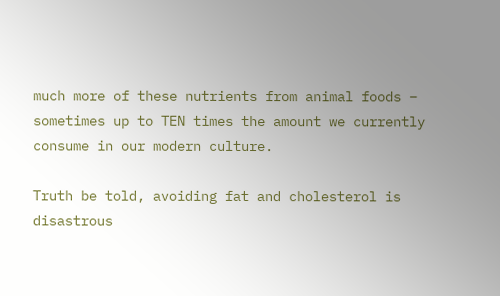much more of these nutrients from animal foods – sometimes up to TEN times the amount we currently consume in our modern culture.

Truth be told, avoiding fat and cholesterol is disastrous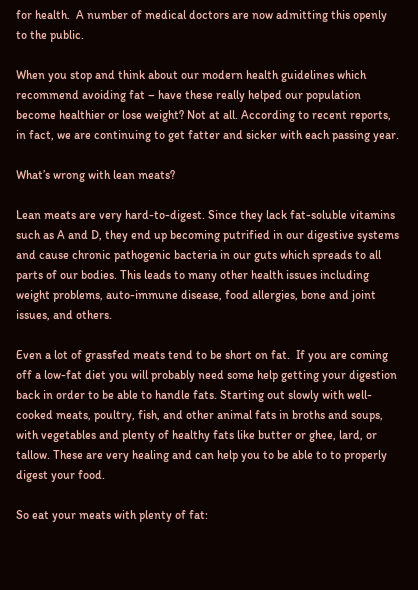for health.  A number of medical doctors are now admitting this openly to the public.

When you stop and think about our modern health guidelines which recommend avoiding fat – have these really helped our population become healthier or lose weight? Not at all. According to recent reports, in fact, we are continuing to get fatter and sicker with each passing year.

What’s wrong with lean meats?

Lean meats are very hard-to-digest. Since they lack fat-soluble vitamins such as A and D, they end up becoming putrified in our digestive systems and cause chronic pathogenic bacteria in our guts which spreads to all parts of our bodies. This leads to many other health issues including weight problems, auto-immune disease, food allergies, bone and joint issues, and others.

Even a lot of grassfed meats tend to be short on fat.  If you are coming off a low-fat diet you will probably need some help getting your digestion back in order to be able to handle fats. Starting out slowly with well-cooked meats, poultry, fish, and other animal fats in broths and soups, with vegetables and plenty of healthy fats like butter or ghee, lard, or tallow. These are very healing and can help you to be able to to properly digest your food.

So eat your meats with plenty of fat: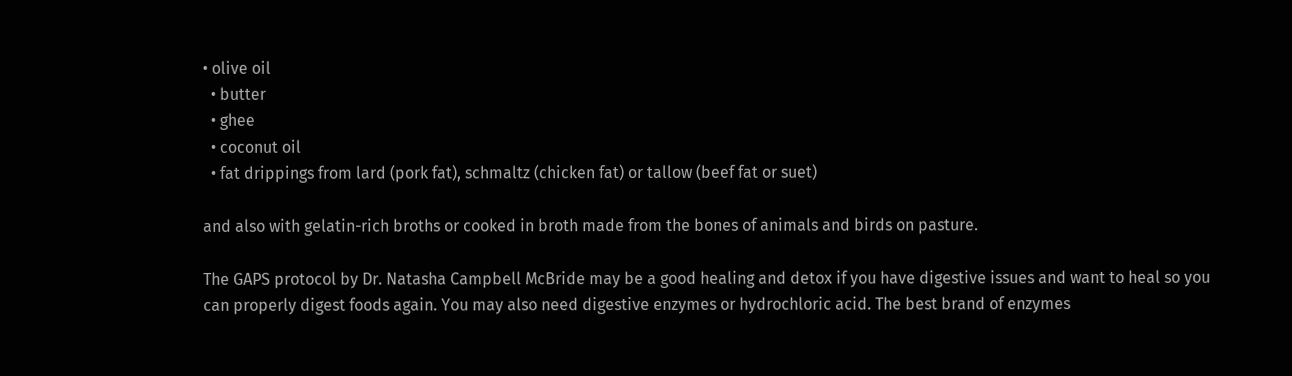• olive oil
  • butter
  • ghee
  • coconut oil
  • fat drippings from lard (pork fat), schmaltz (chicken fat) or tallow (beef fat or suet)

and also with gelatin-rich broths or cooked in broth made from the bones of animals and birds on pasture.

The GAPS protocol by Dr. Natasha Campbell McBride may be a good healing and detox if you have digestive issues and want to heal so you can properly digest foods again. You may also need digestive enzymes or hydrochloric acid. The best brand of enzymes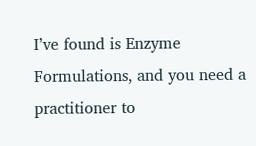I’ve found is Enzyme Formulations, and you need a practitioner to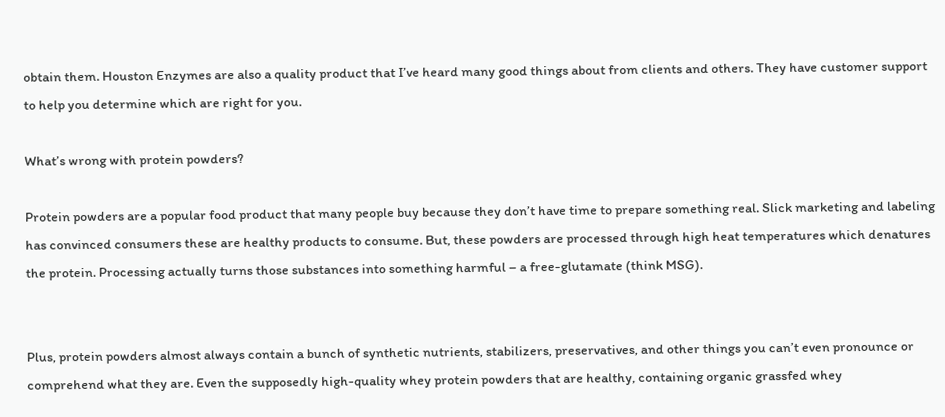obtain them. Houston Enzymes are also a quality product that I’ve heard many good things about from clients and others. They have customer support to help you determine which are right for you.

What’s wrong with protein powders?

Protein powders are a popular food product that many people buy because they don’t have time to prepare something real. Slick marketing and labeling has convinced consumers these are healthy products to consume. But, these powders are processed through high heat temperatures which denatures the protein. Processing actually turns those substances into something harmful – a free-glutamate (think MSG).


Plus, protein powders almost always contain a bunch of synthetic nutrients, stabilizers, preservatives, and other things you can’t even pronounce or comprehend what they are. Even the supposedly high-quality whey protein powders that are healthy, containing organic grassfed whey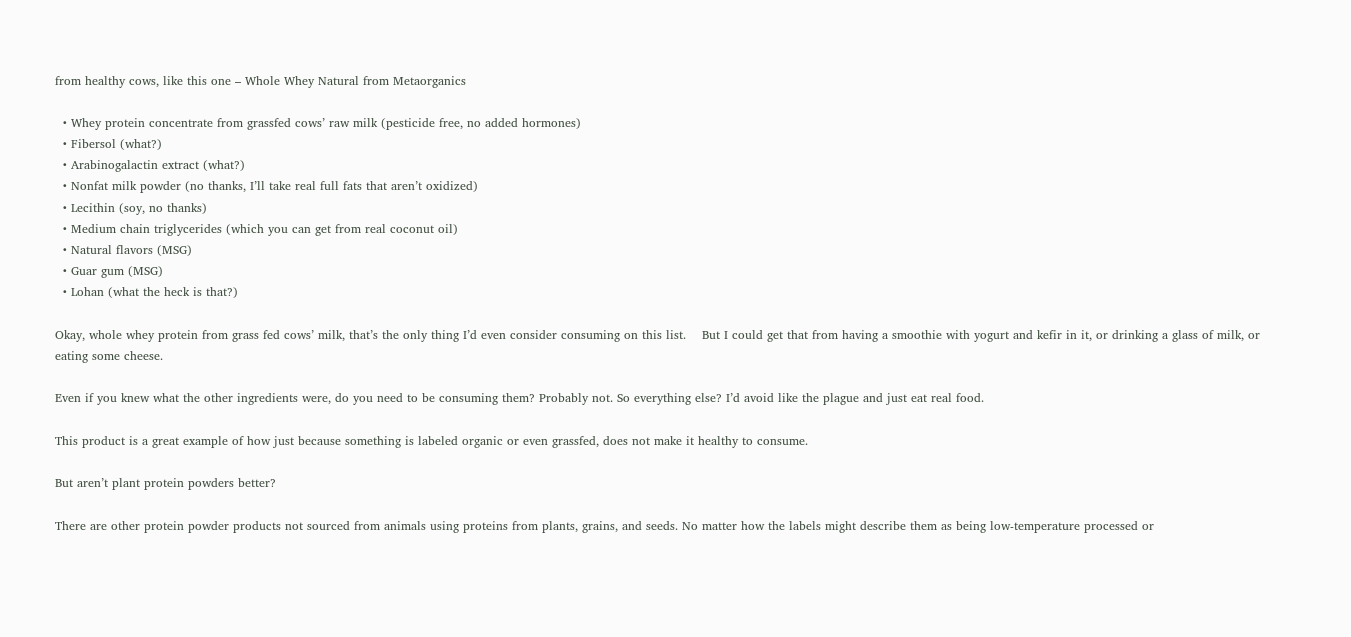from healthy cows, like this one – Whole Whey Natural from Metaorganics

  • Whey protein concentrate from grassfed cows’ raw milk (pesticide free, no added hormones)
  • Fibersol (what?)
  • Arabinogalactin extract (what?)
  • Nonfat milk powder (no thanks, I’ll take real full fats that aren’t oxidized)
  • Lecithin (soy, no thanks)
  • Medium chain triglycerides (which you can get from real coconut oil)
  • Natural flavors (MSG)
  • Guar gum (MSG)
  • Lohan (what the heck is that?)

Okay, whole whey protein from grass fed cows’ milk, that’s the only thing I’d even consider consuming on this list.    But I could get that from having a smoothie with yogurt and kefir in it, or drinking a glass of milk, or eating some cheese.

Even if you knew what the other ingredients were, do you need to be consuming them? Probably not. So everything else? I’d avoid like the plague and just eat real food.

This product is a great example of how just because something is labeled organic or even grassfed, does not make it healthy to consume.

But aren’t plant protein powders better?

There are other protein powder products not sourced from animals using proteins from plants, grains, and seeds. No matter how the labels might describe them as being low-temperature processed or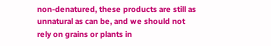non-denatured, these products are still as unnatural as can be, and we should not rely on grains or plants in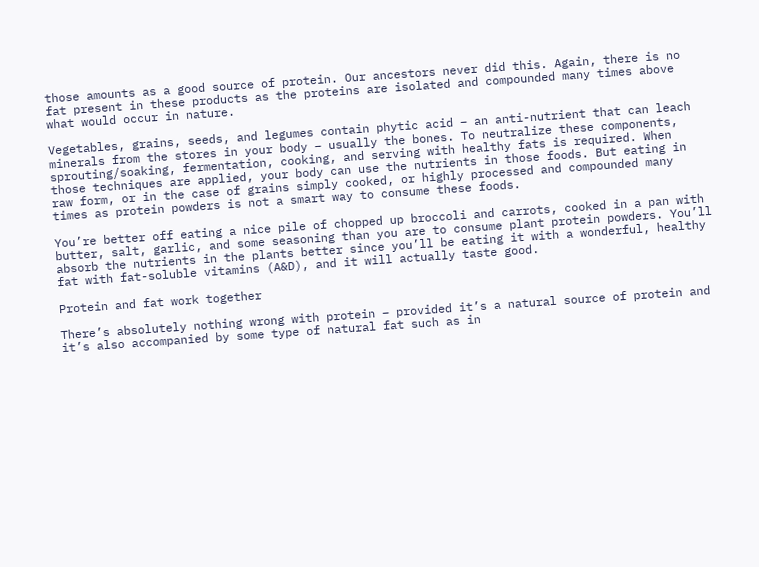those amounts as a good source of protein. Our ancestors never did this. Again, there is no fat present in these products as the proteins are isolated and compounded many times above what would occur in nature.

Vegetables, grains, seeds, and legumes contain phytic acid – an anti-nutrient that can leach minerals from the stores in your body – usually the bones. To neutralize these components, sprouting/soaking, fermentation, cooking, and serving with healthy fats is required. When those techniques are applied, your body can use the nutrients in those foods. But eating in raw form, or in the case of grains simply cooked, or highly processed and compounded many times as protein powders is not a smart way to consume these foods.

You’re better off eating a nice pile of chopped up broccoli and carrots, cooked in a pan with butter, salt, garlic, and some seasoning than you are to consume plant protein powders. You’ll absorb the nutrients in the plants better since you’ll be eating it with a wonderful, healthy fat with fat-soluble vitamins (A&D), and it will actually taste good.

Protein and fat work together

There’s absolutely nothing wrong with protein – provided it’s a natural source of protein and it’s also accompanied by some type of natural fat such as in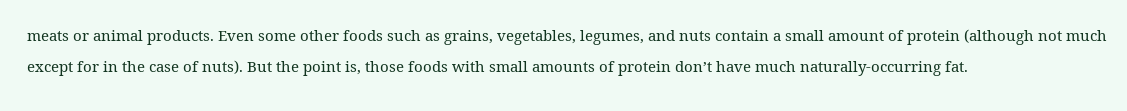meats or animal products. Even some other foods such as grains, vegetables, legumes, and nuts contain a small amount of protein (although not much except for in the case of nuts). But the point is, those foods with small amounts of protein don’t have much naturally-occurring fat.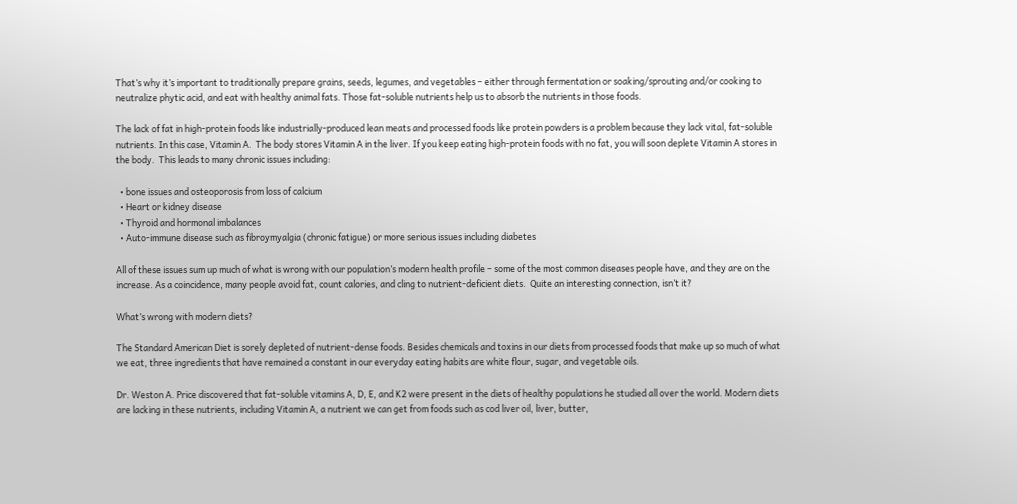That’s why it’s important to traditionally prepare grains, seeds, legumes, and vegetables – either through fermentation or soaking/sprouting and/or cooking to neutralize phytic acid, and eat with healthy animal fats. Those fat-soluble nutrients help us to absorb the nutrients in those foods.

The lack of fat in high-protein foods like industrially-produced lean meats and processed foods like protein powders is a problem because they lack vital, fat-soluble nutrients. In this case, Vitamin A.  The body stores Vitamin A in the liver. If you keep eating high-protein foods with no fat, you will soon deplete Vitamin A stores in the body.  This leads to many chronic issues including:

  • bone issues and osteoporosis from loss of calcium
  • Heart or kidney disease
  • Thyroid and hormonal imbalances
  • Auto-immune disease such as fibroymyalgia (chronic fatigue) or more serious issues including diabetes

All of these issues sum up much of what is wrong with our population’s modern health profile – some of the most common diseases people have, and they are on the increase. As a coincidence, many people avoid fat, count calories, and cling to nutrient-deficient diets.  Quite an interesting connection, isn’t it?

What’s wrong with modern diets?

The Standard American Diet is sorely depleted of nutrient-dense foods. Besides chemicals and toxins in our diets from processed foods that make up so much of what we eat, three ingredients that have remained a constant in our everyday eating habits are white flour, sugar, and vegetable oils.

Dr. Weston A. Price discovered that fat-soluble vitamins A, D, E, and K2 were present in the diets of healthy populations he studied all over the world. Modern diets are lacking in these nutrients, including Vitamin A, a nutrient we can get from foods such as cod liver oil, liver, butter,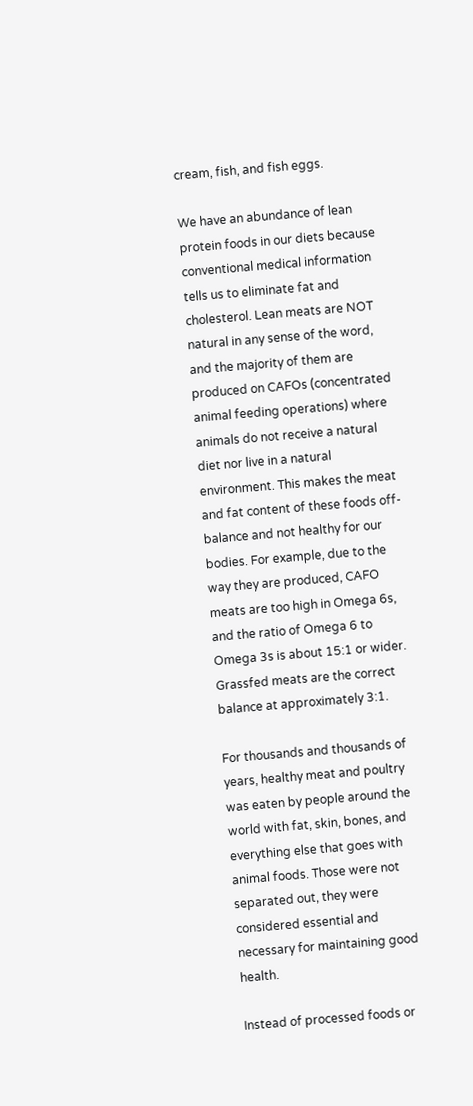cream, fish, and fish eggs.

We have an abundance of lean protein foods in our diets because conventional medical information tells us to eliminate fat and cholesterol. Lean meats are NOT natural in any sense of the word, and the majority of them are produced on CAFOs (concentrated animal feeding operations) where animals do not receive a natural diet nor live in a natural environment. This makes the meat and fat content of these foods off-balance and not healthy for our bodies. For example, due to the way they are produced, CAFO meats are too high in Omega 6s, and the ratio of Omega 6 to Omega 3s is about 15:1 or wider. Grassfed meats are the correct balance at approximately 3:1.

For thousands and thousands of years, healthy meat and poultry was eaten by people around the world with fat, skin, bones, and everything else that goes with animal foods. Those were not separated out, they were considered essential and necessary for maintaining good health.

Instead of processed foods or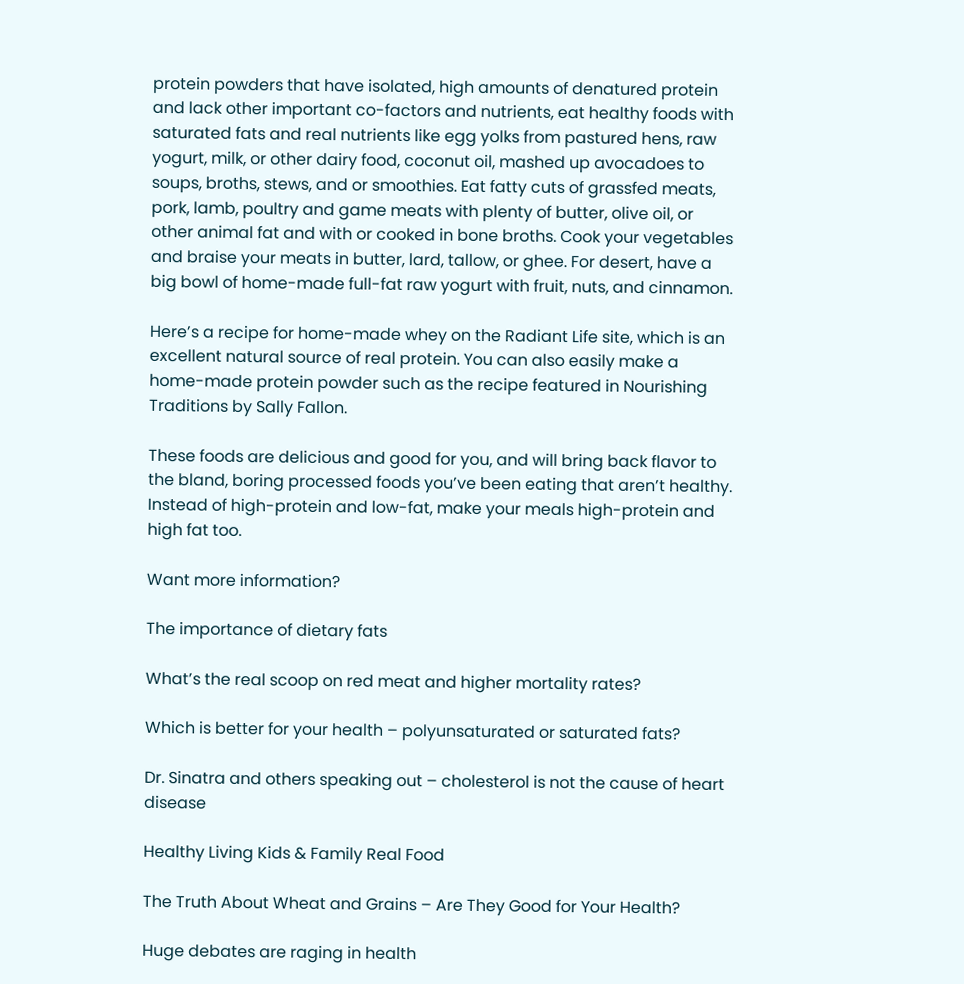protein powders that have isolated, high amounts of denatured protein and lack other important co-factors and nutrients, eat healthy foods with saturated fats and real nutrients like egg yolks from pastured hens, raw yogurt, milk, or other dairy food, coconut oil, mashed up avocadoes to soups, broths, stews, and or smoothies. Eat fatty cuts of grassfed meats, pork, lamb, poultry and game meats with plenty of butter, olive oil, or other animal fat and with or cooked in bone broths. Cook your vegetables and braise your meats in butter, lard, tallow, or ghee. For desert, have a big bowl of home-made full-fat raw yogurt with fruit, nuts, and cinnamon.

Here’s a recipe for home-made whey on the Radiant Life site, which is an excellent natural source of real protein. You can also easily make a home-made protein powder such as the recipe featured in Nourishing Traditions by Sally Fallon.

These foods are delicious and good for you, and will bring back flavor to the bland, boring processed foods you’ve been eating that aren’t healthy. Instead of high-protein and low-fat, make your meals high-protein and high fat too.

Want more information?

The importance of dietary fats

What’s the real scoop on red meat and higher mortality rates?

Which is better for your health – polyunsaturated or saturated fats?

Dr. Sinatra and others speaking out – cholesterol is not the cause of heart disease

Healthy Living Kids & Family Real Food

The Truth About Wheat and Grains – Are They Good for Your Health?

Huge debates are raging in health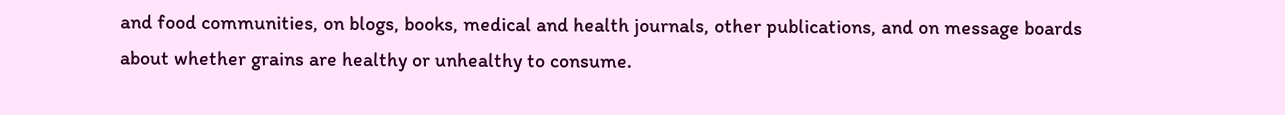and food communities, on blogs, books, medical and health journals, other publications, and on message boards about whether grains are healthy or unhealthy to consume.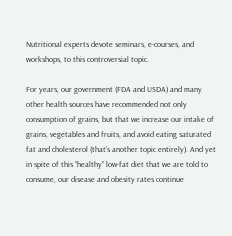Nutritional experts devote seminars, e-courses, and workshops, to this controversial topic.

For years, our government (FDA and USDA) and many other health sources have recommended not only consumption of grains, but that we increase our intake of grains, vegetables and fruits, and avoid eating saturated fat and cholesterol (that’s another topic entirely). And yet in spite of this “healthy” low-fat diet that we are told to consume, our disease and obesity rates continue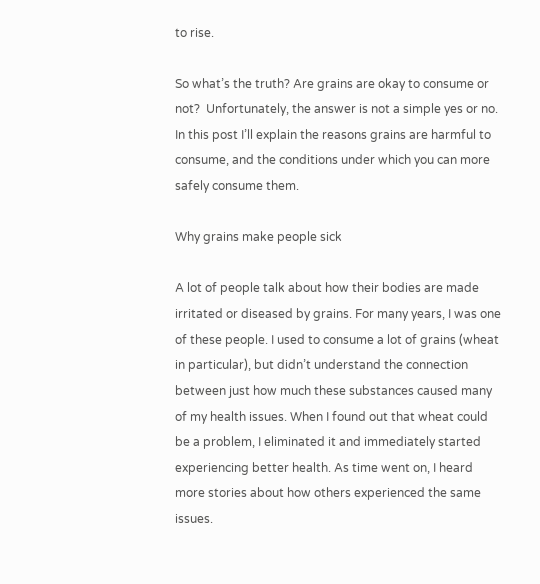to rise.

So what’s the truth? Are grains are okay to consume or not?  Unfortunately, the answer is not a simple yes or no. In this post I’ll explain the reasons grains are harmful to consume, and the conditions under which you can more safely consume them.

Why grains make people sick

A lot of people talk about how their bodies are made irritated or diseased by grains. For many years, I was one of these people. I used to consume a lot of grains (wheat in particular), but didn’t understand the connection between just how much these substances caused many of my health issues. When I found out that wheat could be a problem, I eliminated it and immediately started experiencing better health. As time went on, I heard more stories about how others experienced the same issues.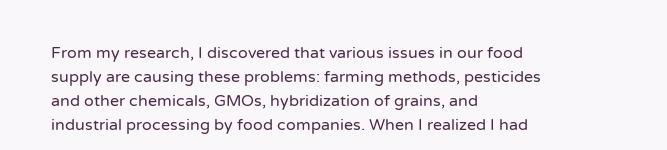From my research, I discovered that various issues in our food supply are causing these problems: farming methods, pesticides and other chemicals, GMOs, hybridization of grains, and industrial processing by food companies. When I realized I had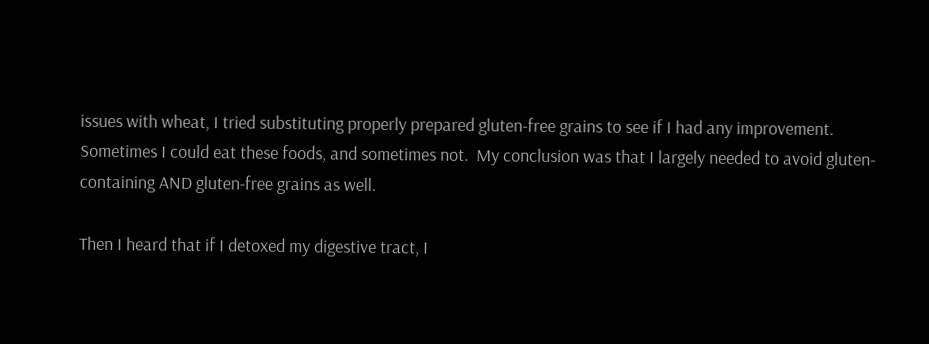issues with wheat, I tried substituting properly prepared gluten-free grains to see if I had any improvement. Sometimes I could eat these foods, and sometimes not.  My conclusion was that I largely needed to avoid gluten-containing AND gluten-free grains as well.

Then I heard that if I detoxed my digestive tract, I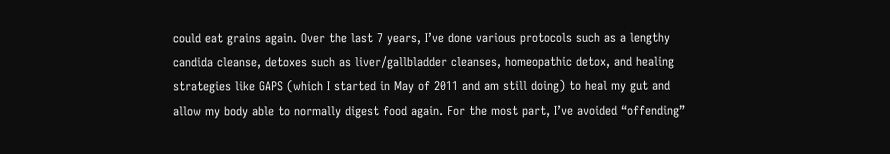could eat grains again. Over the last 7 years, I’ve done various protocols such as a lengthy candida cleanse, detoxes such as liver/gallbladder cleanses, homeopathic detox, and healing strategies like GAPS (which I started in May of 2011 and am still doing) to heal my gut and allow my body able to normally digest food again. For the most part, I’ve avoided “offending”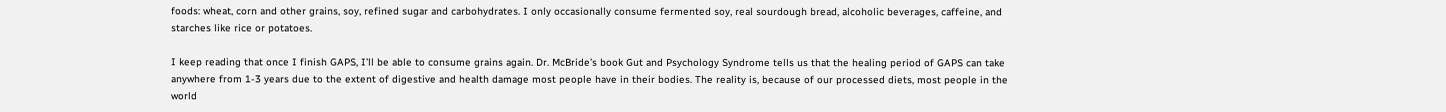foods: wheat, corn and other grains, soy, refined sugar and carbohydrates. I only occasionally consume fermented soy, real sourdough bread, alcoholic beverages, caffeine, and starches like rice or potatoes.

I keep reading that once I finish GAPS, I’ll be able to consume grains again. Dr. McBride’s book Gut and Psychology Syndrome tells us that the healing period of GAPS can take anywhere from 1-3 years due to the extent of digestive and health damage most people have in their bodies. The reality is, because of our processed diets, most people in the world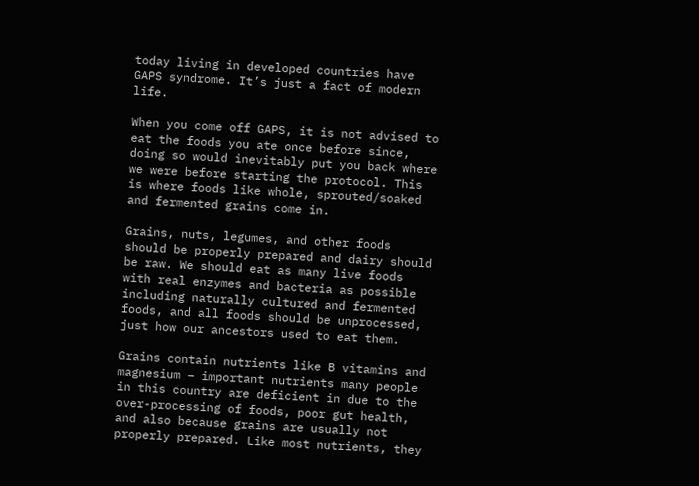today living in developed countries have GAPS syndrome. It’s just a fact of modern life.

When you come off GAPS, it is not advised to eat the foods you ate once before since, doing so would inevitably put you back where we were before starting the protocol. This is where foods like whole, sprouted/soaked and fermented grains come in.

Grains, nuts, legumes, and other foods should be properly prepared and dairy should be raw. We should eat as many live foods with real enzymes and bacteria as possible including naturally cultured and fermented foods, and all foods should be unprocessed, just how our ancestors used to eat them.

Grains contain nutrients like B vitamins and magnesium – important nutrients many people in this country are deficient in due to the over-processing of foods, poor gut health, and also because grains are usually not properly prepared. Like most nutrients, they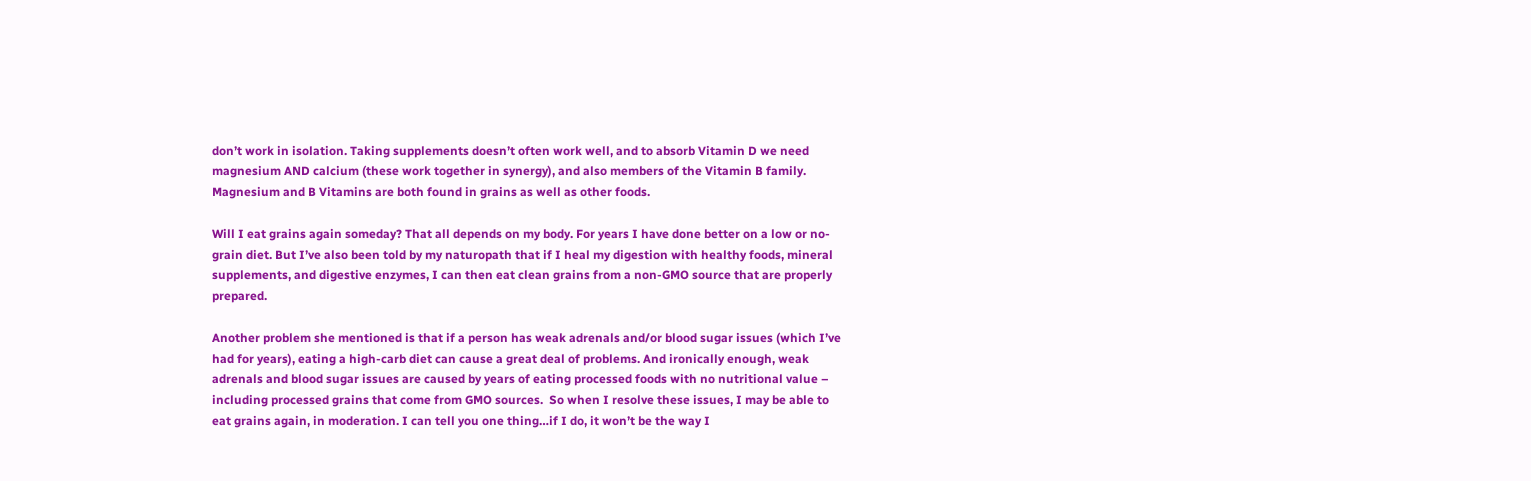don’t work in isolation. Taking supplements doesn’t often work well, and to absorb Vitamin D we need magnesium AND calcium (these work together in synergy), and also members of the Vitamin B family. Magnesium and B Vitamins are both found in grains as well as other foods.

Will I eat grains again someday? That all depends on my body. For years I have done better on a low or no-grain diet. But I’ve also been told by my naturopath that if I heal my digestion with healthy foods, mineral supplements, and digestive enzymes, I can then eat clean grains from a non-GMO source that are properly prepared.

Another problem she mentioned is that if a person has weak adrenals and/or blood sugar issues (which I’ve had for years), eating a high-carb diet can cause a great deal of problems. And ironically enough, weak adrenals and blood sugar issues are caused by years of eating processed foods with no nutritional value – including processed grains that come from GMO sources.  So when I resolve these issues, I may be able to eat grains again, in moderation. I can tell you one thing…if I do, it won’t be the way I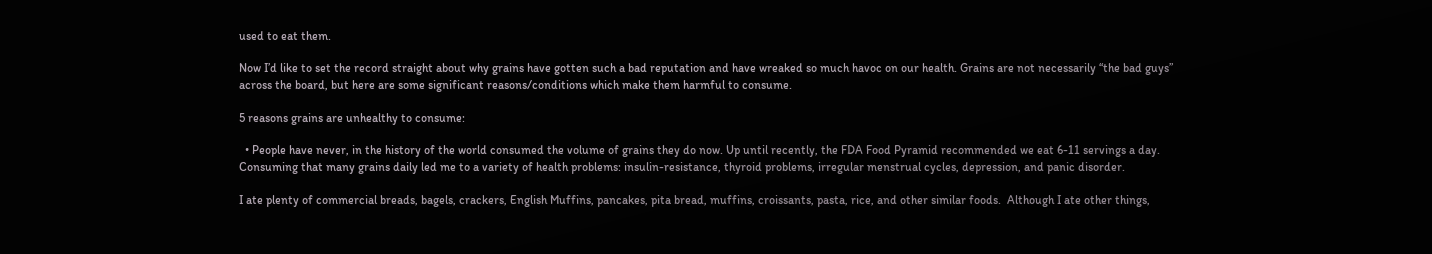used to eat them.

Now I’d like to set the record straight about why grains have gotten such a bad reputation and have wreaked so much havoc on our health. Grains are not necessarily “the bad guys” across the board, but here are some significant reasons/conditions which make them harmful to consume.

5 reasons grains are unhealthy to consume:

  • People have never, in the history of the world consumed the volume of grains they do now. Up until recently, the FDA Food Pyramid recommended we eat 6-11 servings a day. Consuming that many grains daily led me to a variety of health problems: insulin-resistance, thyroid problems, irregular menstrual cycles, depression, and panic disorder.

I ate plenty of commercial breads, bagels, crackers, English Muffins, pancakes, pita bread, muffins, croissants, pasta, rice, and other similar foods.  Although I ate other things,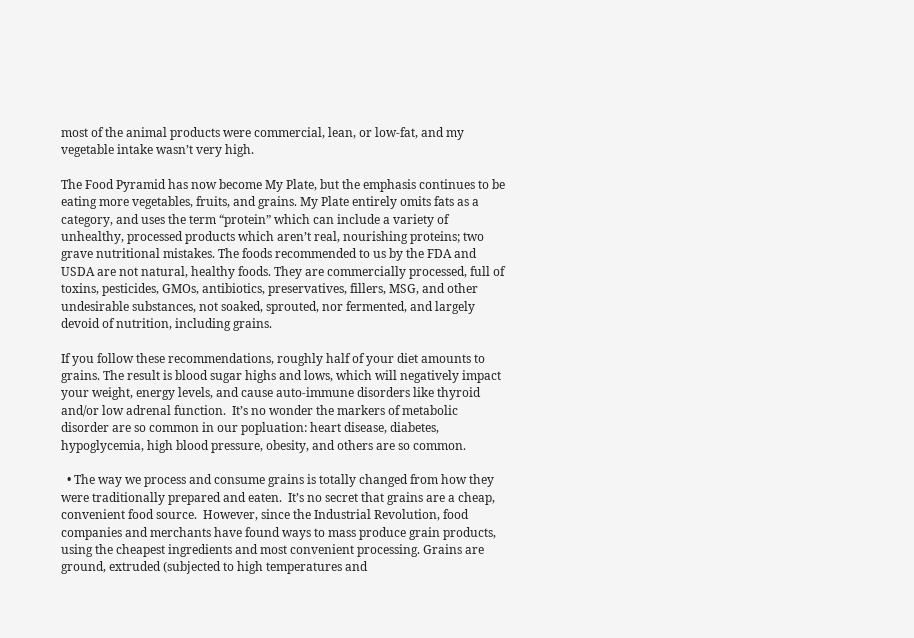most of the animal products were commercial, lean, or low-fat, and my vegetable intake wasn’t very high.

The Food Pyramid has now become My Plate, but the emphasis continues to be eating more vegetables, fruits, and grains. My Plate entirely omits fats as a category, and uses the term “protein” which can include a variety of unhealthy, processed products which aren’t real, nourishing proteins; two grave nutritional mistakes. The foods recommended to us by the FDA and USDA are not natural, healthy foods. They are commercially processed, full of toxins, pesticides, GMOs, antibiotics, preservatives, fillers, MSG, and other undesirable substances, not soaked, sprouted, nor fermented, and largely devoid of nutrition, including grains.

If you follow these recommendations, roughly half of your diet amounts to grains. The result is blood sugar highs and lows, which will negatively impact your weight, energy levels, and cause auto-immune disorders like thyroid and/or low adrenal function.  It’s no wonder the markers of metabolic disorder are so common in our popluation: heart disease, diabetes, hypoglycemia, high blood pressure, obesity, and others are so common.

  • The way we process and consume grains is totally changed from how they were traditionally prepared and eaten.  It’s no secret that grains are a cheap, convenient food source.  However, since the Industrial Revolution, food companies and merchants have found ways to mass produce grain products, using the cheapest ingredients and most convenient processing. Grains are ground, extruded (subjected to high temperatures and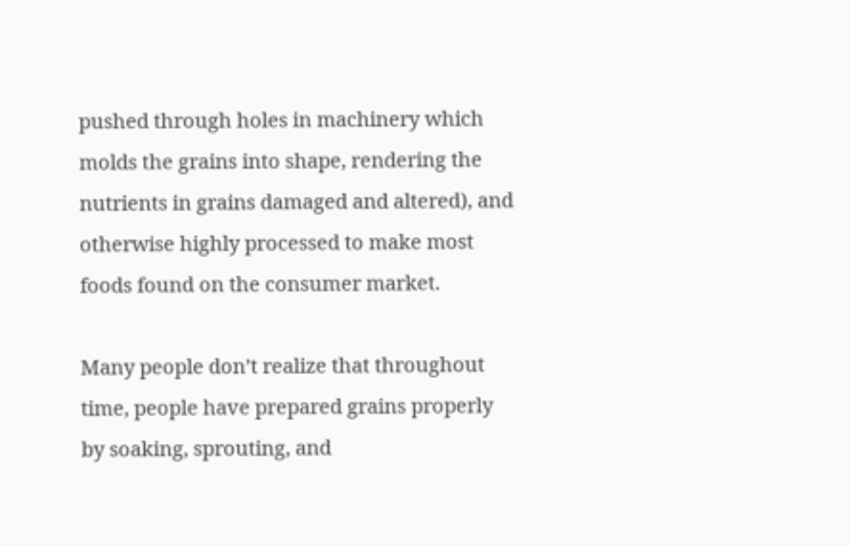pushed through holes in machinery which molds the grains into shape, rendering the nutrients in grains damaged and altered), and otherwise highly processed to make most foods found on the consumer market.

Many people don’t realize that throughout time, people have prepared grains properly by soaking, sprouting, and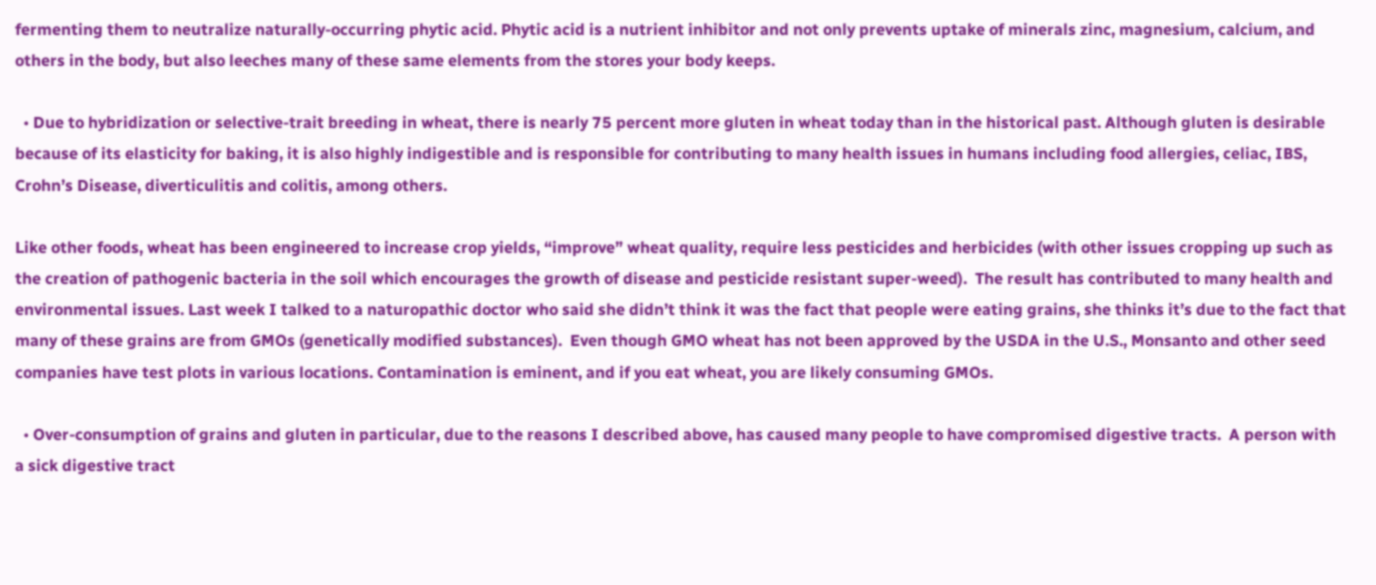fermenting them to neutralize naturally-occurring phytic acid. Phytic acid is a nutrient inhibitor and not only prevents uptake of minerals zinc, magnesium, calcium, and others in the body, but also leeches many of these same elements from the stores your body keeps.

  • Due to hybridization or selective-trait breeding in wheat, there is nearly 75 percent more gluten in wheat today than in the historical past. Although gluten is desirable because of its elasticity for baking, it is also highly indigestible and is responsible for contributing to many health issues in humans including food allergies, celiac, IBS, Crohn’s Disease, diverticulitis and colitis, among others.

Like other foods, wheat has been engineered to increase crop yields, “improve” wheat quality, require less pesticides and herbicides (with other issues cropping up such as the creation of pathogenic bacteria in the soil which encourages the growth of disease and pesticide resistant super-weed).  The result has contributed to many health and environmental issues. Last week I talked to a naturopathic doctor who said she didn’t think it was the fact that people were eating grains, she thinks it’s due to the fact that many of these grains are from GMOs (genetically modified substances).  Even though GMO wheat has not been approved by the USDA in the U.S., Monsanto and other seed companies have test plots in various locations. Contamination is eminent, and if you eat wheat, you are likely consuming GMOs.

  • Over-consumption of grains and gluten in particular, due to the reasons I described above, has caused many people to have compromised digestive tracts.  A person with a sick digestive tract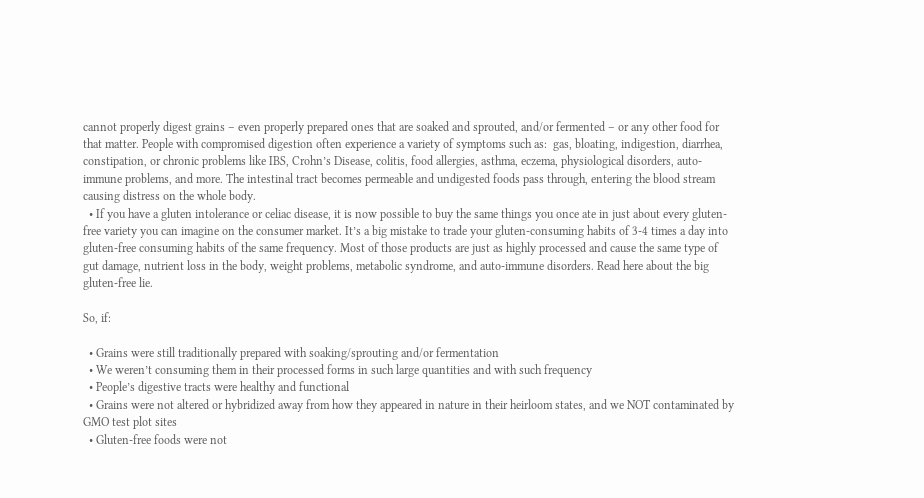cannot properly digest grains – even properly prepared ones that are soaked and sprouted, and/or fermented – or any other food for that matter. People with compromised digestion often experience a variety of symptoms such as:  gas, bloating, indigestion, diarrhea, constipation, or chronic problems like IBS, Crohn’s Disease, colitis, food allergies, asthma, eczema, physiological disorders, auto-immune problems, and more. The intestinal tract becomes permeable and undigested foods pass through, entering the blood stream causing distress on the whole body.
  • If you have a gluten intolerance or celiac disease, it is now possible to buy the same things you once ate in just about every gluten-free variety you can imagine on the consumer market. It’s a big mistake to trade your gluten-consuming habits of 3-4 times a day into gluten-free consuming habits of the same frequency. Most of those products are just as highly processed and cause the same type of gut damage, nutrient loss in the body, weight problems, metabolic syndrome, and auto-immune disorders. Read here about the big gluten-free lie.

So, if:

  • Grains were still traditionally prepared with soaking/sprouting and/or fermentation
  • We weren’t consuming them in their processed forms in such large quantities and with such frequency
  • People’s digestive tracts were healthy and functional
  • Grains were not altered or hybridized away from how they appeared in nature in their heirloom states, and we NOT contaminated by GMO test plot sites
  • Gluten-free foods were not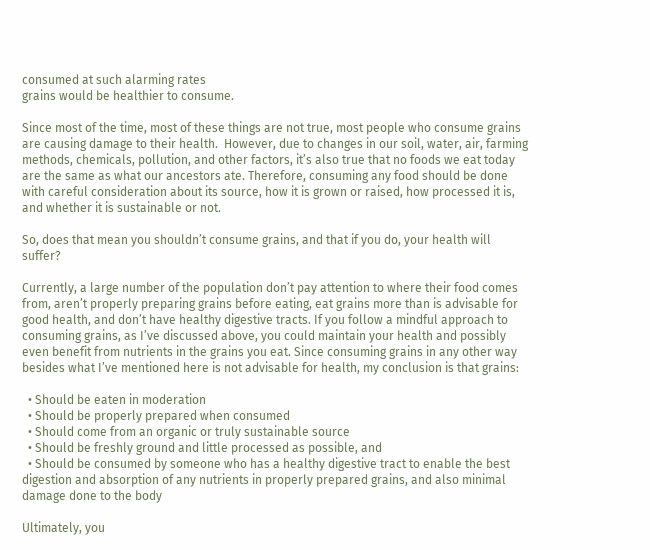consumed at such alarming rates
grains would be healthier to consume.

Since most of the time, most of these things are not true, most people who consume grains are causing damage to their health.  However, due to changes in our soil, water, air, farming methods, chemicals, pollution, and other factors, it’s also true that no foods we eat today are the same as what our ancestors ate. Therefore, consuming any food should be done with careful consideration about its source, how it is grown or raised, how processed it is, and whether it is sustainable or not.

So, does that mean you shouldn’t consume grains, and that if you do, your health will suffer?

Currently, a large number of the population don’t pay attention to where their food comes from, aren’t properly preparing grains before eating, eat grains more than is advisable for good health, and don’t have healthy digestive tracts. If you follow a mindful approach to consuming grains, as I’ve discussed above, you could maintain your health and possibly even benefit from nutrients in the grains you eat. Since consuming grains in any other way besides what I’ve mentioned here is not advisable for health, my conclusion is that grains:

  • Should be eaten in moderation
  • Should be properly prepared when consumed
  • Should come from an organic or truly sustainable source
  • Should be freshly ground and little processed as possible, and
  • Should be consumed by someone who has a healthy digestive tract to enable the best digestion and absorption of any nutrients in properly prepared grains, and also minimal damage done to the body

Ultimately, you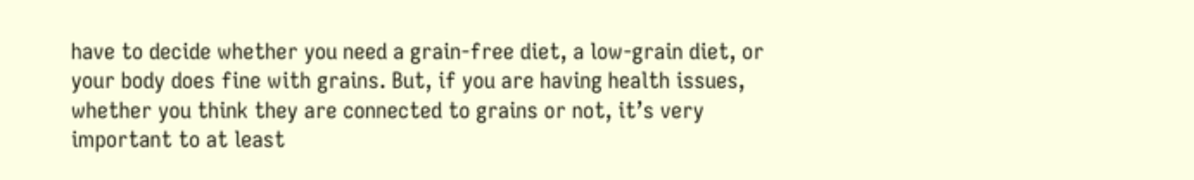have to decide whether you need a grain-free diet, a low-grain diet, or your body does fine with grains. But, if you are having health issues, whether you think they are connected to grains or not, it’s very important to at least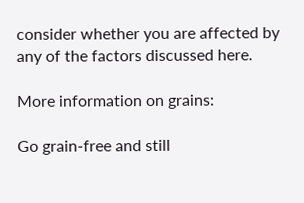consider whether you are affected by any of the factors discussed here.

More information on grains:

Go grain-free and still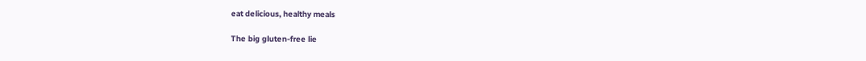eat delicious, healthy meals

The big gluten-free lie